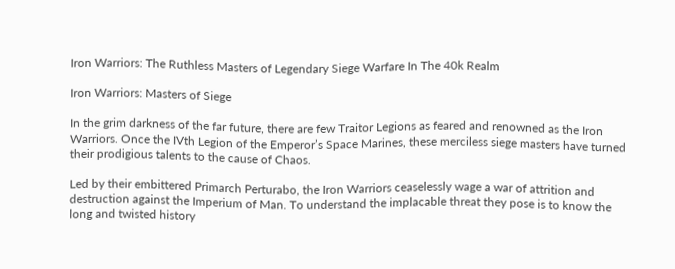Iron Warriors: The Ruthless Masters of Legendary Siege Warfare In The 40k Realm

Iron Warriors: Masters of Siege

In the grim darkness of the far future, there are few Traitor Legions as feared and renowned as the Iron Warriors. Once the IVth Legion of the Emperor’s Space Marines, these merciless siege masters have turned their prodigious talents to the cause of Chaos.

Led by their embittered Primarch Perturabo, the Iron Warriors ceaselessly wage a war of attrition and destruction against the Imperium of Man. To understand the implacable threat they pose is to know the long and twisted history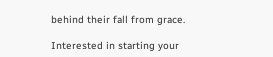behind their fall from grace.

Interested in starting your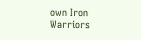own Iron Warriors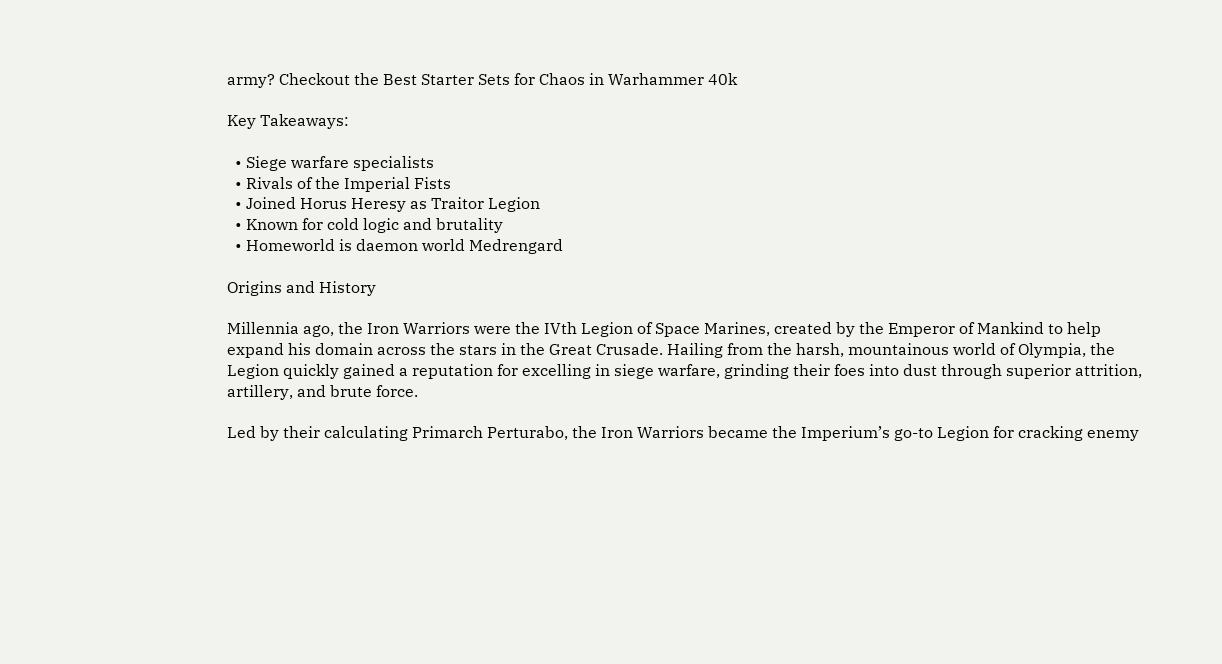army? Checkout the Best Starter Sets for Chaos in Warhammer 40k

Key Takeaways:

  • Siege warfare specialists
  • Rivals of the Imperial Fists
  • Joined Horus Heresy as Traitor Legion
  • Known for cold logic and brutality
  • Homeworld is daemon world Medrengard

Origins and History

Millennia ago, the Iron Warriors were the IVth Legion of Space Marines, created by the Emperor of Mankind to help expand his domain across the stars in the Great Crusade. Hailing from the harsh, mountainous world of Olympia, the Legion quickly gained a reputation for excelling in siege warfare, grinding their foes into dust through superior attrition, artillery, and brute force.

Led by their calculating Primarch Perturabo, the Iron Warriors became the Imperium’s go-to Legion for cracking enemy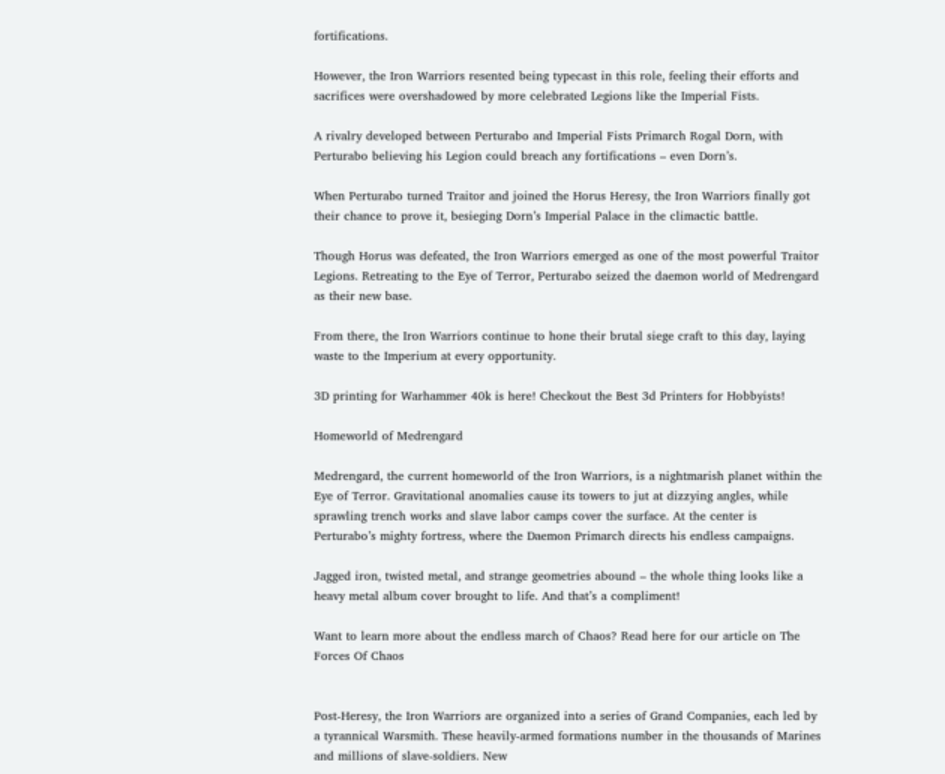fortifications.

However, the Iron Warriors resented being typecast in this role, feeling their efforts and sacrifices were overshadowed by more celebrated Legions like the Imperial Fists.

A rivalry developed between Perturabo and Imperial Fists Primarch Rogal Dorn, with Perturabo believing his Legion could breach any fortifications – even Dorn’s.

When Perturabo turned Traitor and joined the Horus Heresy, the Iron Warriors finally got their chance to prove it, besieging Dorn’s Imperial Palace in the climactic battle.

Though Horus was defeated, the Iron Warriors emerged as one of the most powerful Traitor Legions. Retreating to the Eye of Terror, Perturabo seized the daemon world of Medrengard as their new base.

From there, the Iron Warriors continue to hone their brutal siege craft to this day, laying waste to the Imperium at every opportunity.

3D printing for Warhammer 40k is here! Checkout the Best 3d Printers for Hobbyists!

Homeworld of Medrengard

Medrengard, the current homeworld of the Iron Warriors, is a nightmarish planet within the Eye of Terror. Gravitational anomalies cause its towers to jut at dizzying angles, while sprawling trench works and slave labor camps cover the surface. At the center is Perturabo’s mighty fortress, where the Daemon Primarch directs his endless campaigns.

Jagged iron, twisted metal, and strange geometries abound – the whole thing looks like a heavy metal album cover brought to life. And that’s a compliment!

Want to learn more about the endless march of Chaos? Read here for our article on The Forces Of Chaos


Post-Heresy, the Iron Warriors are organized into a series of Grand Companies, each led by a tyrannical Warsmith. These heavily-armed formations number in the thousands of Marines and millions of slave-soldiers. New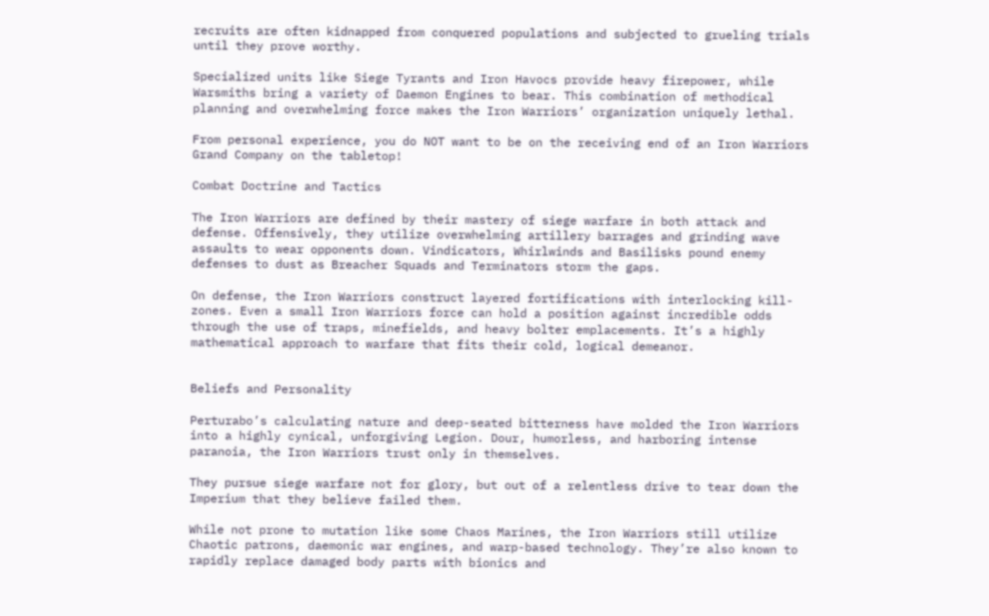recruits are often kidnapped from conquered populations and subjected to grueling trials until they prove worthy.

Specialized units like Siege Tyrants and Iron Havocs provide heavy firepower, while Warsmiths bring a variety of Daemon Engines to bear. This combination of methodical planning and overwhelming force makes the Iron Warriors’ organization uniquely lethal.

From personal experience, you do NOT want to be on the receiving end of an Iron Warriors Grand Company on the tabletop!

Combat Doctrine and Tactics

The Iron Warriors are defined by their mastery of siege warfare in both attack and defense. Offensively, they utilize overwhelming artillery barrages and grinding wave assaults to wear opponents down. Vindicators, Whirlwinds and Basilisks pound enemy defenses to dust as Breacher Squads and Terminators storm the gaps.

On defense, the Iron Warriors construct layered fortifications with interlocking kill-zones. Even a small Iron Warriors force can hold a position against incredible odds through the use of traps, minefields, and heavy bolter emplacements. It’s a highly mathematical approach to warfare that fits their cold, logical demeanor.


Beliefs and Personality

Perturabo’s calculating nature and deep-seated bitterness have molded the Iron Warriors into a highly cynical, unforgiving Legion. Dour, humorless, and harboring intense paranoia, the Iron Warriors trust only in themselves.

They pursue siege warfare not for glory, but out of a relentless drive to tear down the Imperium that they believe failed them.

While not prone to mutation like some Chaos Marines, the Iron Warriors still utilize Chaotic patrons, daemonic war engines, and warp-based technology. They’re also known to rapidly replace damaged body parts with bionics and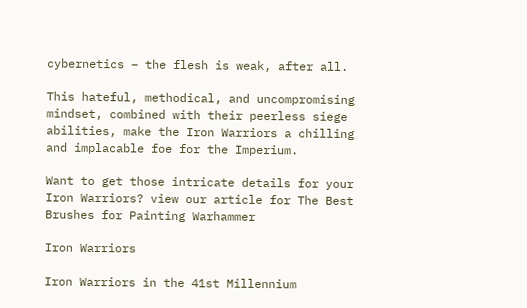cybernetics – the flesh is weak, after all.

This hateful, methodical, and uncompromising mindset, combined with their peerless siege abilities, make the Iron Warriors a chilling and implacable foe for the Imperium.

Want to get those intricate details for your Iron Warriors? view our article for The Best Brushes for Painting Warhammer

Iron Warriors

Iron Warriors in the 41st Millennium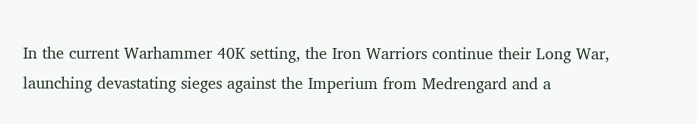In the current Warhammer 40K setting, the Iron Warriors continue their Long War, launching devastating sieges against the Imperium from Medrengard and a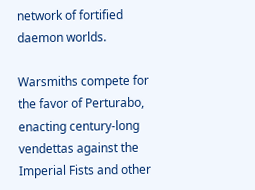network of fortified daemon worlds.

Warsmiths compete for the favor of Perturabo, enacting century-long vendettas against the Imperial Fists and other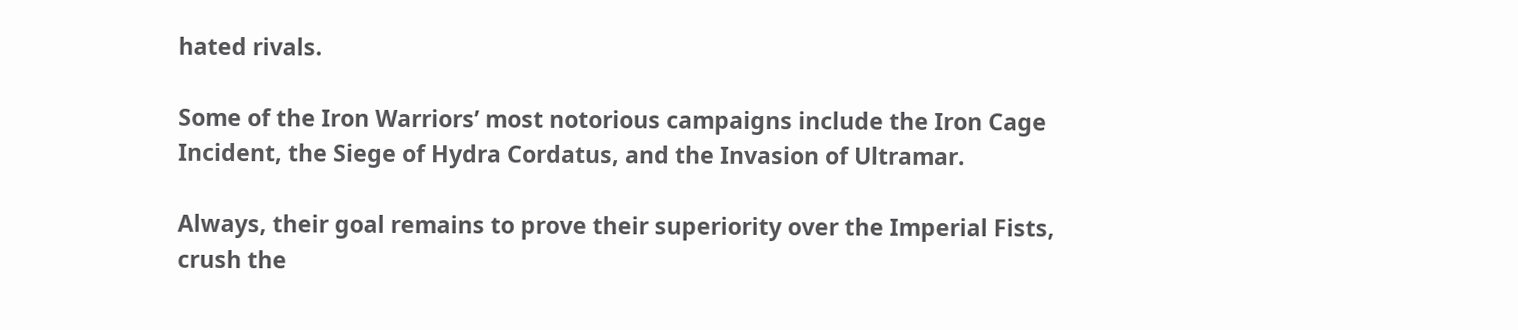hated rivals.

Some of the Iron Warriors’ most notorious campaigns include the Iron Cage Incident, the Siege of Hydra Cordatus, and the Invasion of Ultramar.

Always, their goal remains to prove their superiority over the Imperial Fists, crush the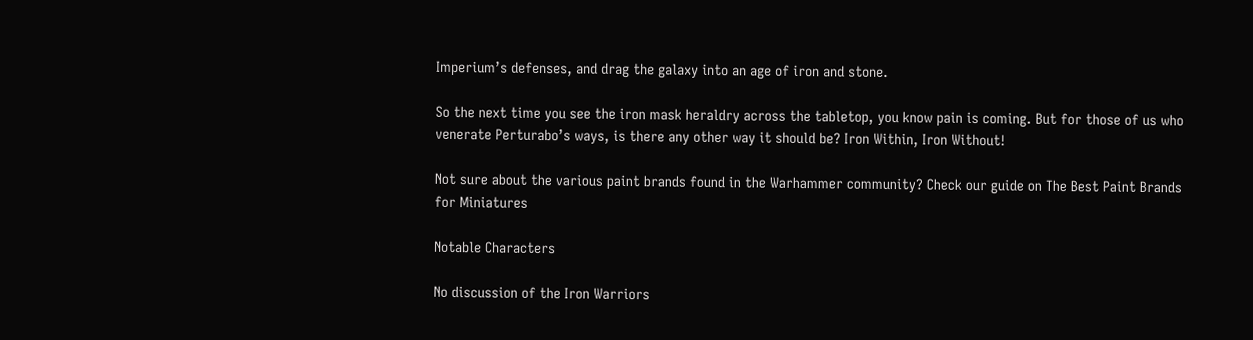Imperium’s defenses, and drag the galaxy into an age of iron and stone.

So the next time you see the iron mask heraldry across the tabletop, you know pain is coming. But for those of us who venerate Perturabo’s ways, is there any other way it should be? Iron Within, Iron Without!

Not sure about the various paint brands found in the Warhammer community? Check our guide on The Best Paint Brands for Miniatures

Notable Characters

No discussion of the Iron Warriors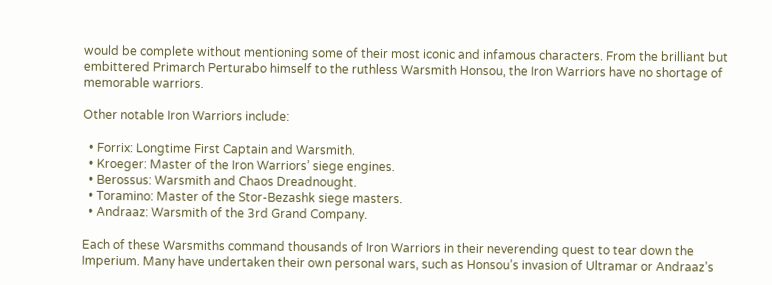would be complete without mentioning some of their most iconic and infamous characters. From the brilliant but embittered Primarch Perturabo himself to the ruthless Warsmith Honsou, the Iron Warriors have no shortage of memorable warriors.

Other notable Iron Warriors include:

  • Forrix: Longtime First Captain and Warsmith.
  • Kroeger: Master of the Iron Warriors’ siege engines.
  • Berossus: Warsmith and Chaos Dreadnought.
  • Toramino: Master of the Stor-Bezashk siege masters.
  • Andraaz: Warsmith of the 3rd Grand Company.

Each of these Warsmiths command thousands of Iron Warriors in their neverending quest to tear down the Imperium. Many have undertaken their own personal wars, such as Honsou’s invasion of Ultramar or Andraaz’s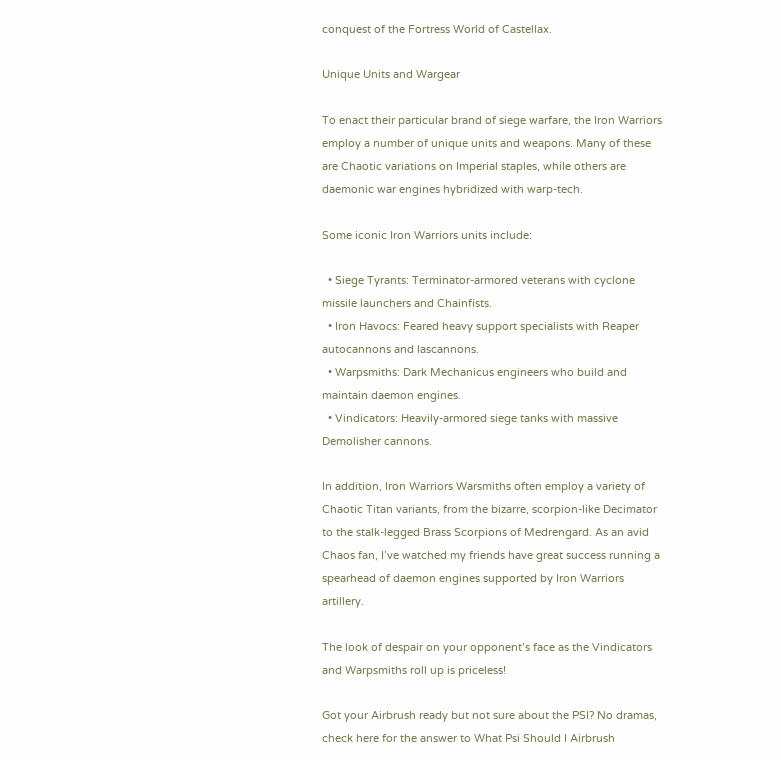conquest of the Fortress World of Castellax.

Unique Units and Wargear

To enact their particular brand of siege warfare, the Iron Warriors employ a number of unique units and weapons. Many of these are Chaotic variations on Imperial staples, while others are daemonic war engines hybridized with warp-tech.

Some iconic Iron Warriors units include:

  • Siege Tyrants: Terminator-armored veterans with cyclone missile launchers and Chainfists.
  • Iron Havocs: Feared heavy support specialists with Reaper autocannons and lascannons.
  • Warpsmiths: Dark Mechanicus engineers who build and maintain daemon engines.
  • Vindicators: Heavily-armored siege tanks with massive Demolisher cannons.

In addition, Iron Warriors Warsmiths often employ a variety of Chaotic Titan variants, from the bizarre, scorpion-like Decimator to the stalk-legged Brass Scorpions of Medrengard. As an avid Chaos fan, I’ve watched my friends have great success running a spearhead of daemon engines supported by Iron Warriors artillery.

The look of despair on your opponent’s face as the Vindicators and Warpsmiths roll up is priceless!

Got your Airbrush ready but not sure about the PSI? No dramas, check here for the answer to What Psi Should I Airbrush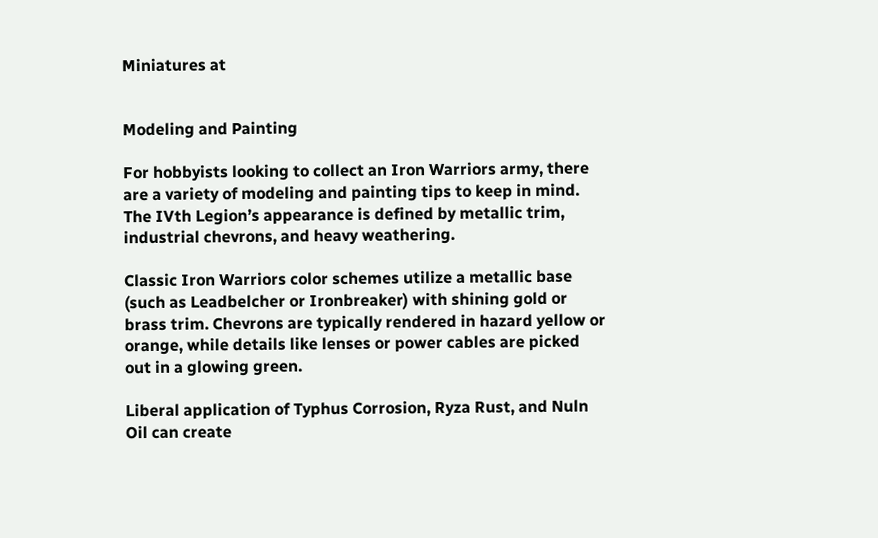Miniatures at


Modeling and Painting

For hobbyists looking to collect an Iron Warriors army, there are a variety of modeling and painting tips to keep in mind. The IVth Legion’s appearance is defined by metallic trim, industrial chevrons, and heavy weathering.

Classic Iron Warriors color schemes utilize a metallic base (such as Leadbelcher or Ironbreaker) with shining gold or brass trim. Chevrons are typically rendered in hazard yellow or orange, while details like lenses or power cables are picked out in a glowing green.

Liberal application of Typhus Corrosion, Ryza Rust, and Nuln Oil can create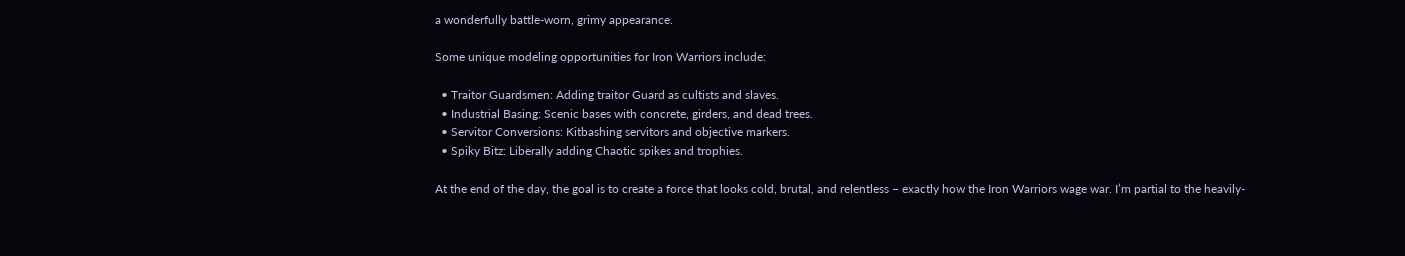a wonderfully battle-worn, grimy appearance.

Some unique modeling opportunities for Iron Warriors include:

  • Traitor Guardsmen: Adding traitor Guard as cultists and slaves.
  • Industrial Basing: Scenic bases with concrete, girders, and dead trees.
  • Servitor Conversions: Kitbashing servitors and objective markers.
  • Spiky Bitz: Liberally adding Chaotic spikes and trophies.

At the end of the day, the goal is to create a force that looks cold, brutal, and relentless – exactly how the Iron Warriors wage war. I’m partial to the heavily-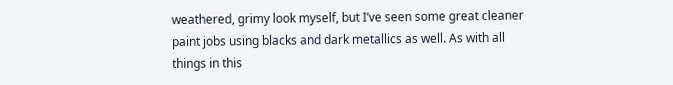weathered, grimy look myself, but I’ve seen some great cleaner paint jobs using blacks and dark metallics as well. As with all things in this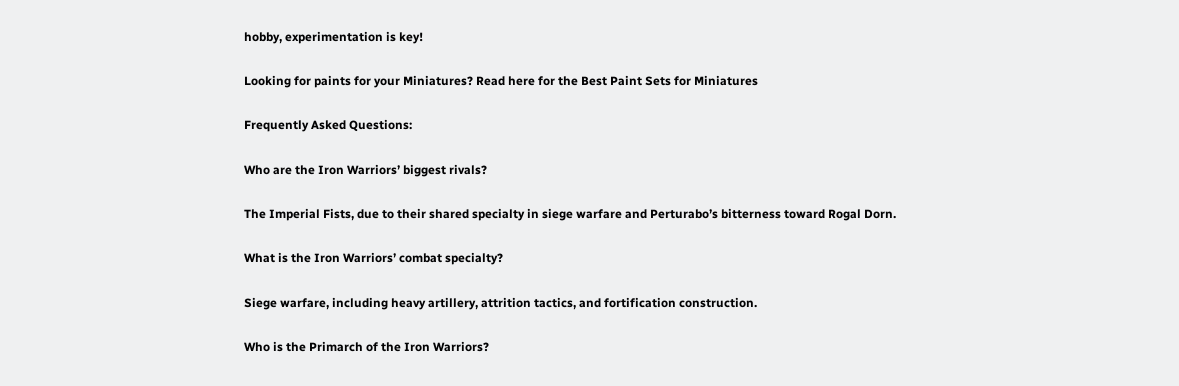hobby, experimentation is key!

Looking for paints for your Miniatures? Read here for the Best Paint Sets for Miniatures

Frequently Asked Questions:

Who are the Iron Warriors’ biggest rivals?

The Imperial Fists, due to their shared specialty in siege warfare and Perturabo’s bitterness toward Rogal Dorn.

What is the Iron Warriors’ combat specialty?

Siege warfare, including heavy artillery, attrition tactics, and fortification construction.

Who is the Primarch of the Iron Warriors?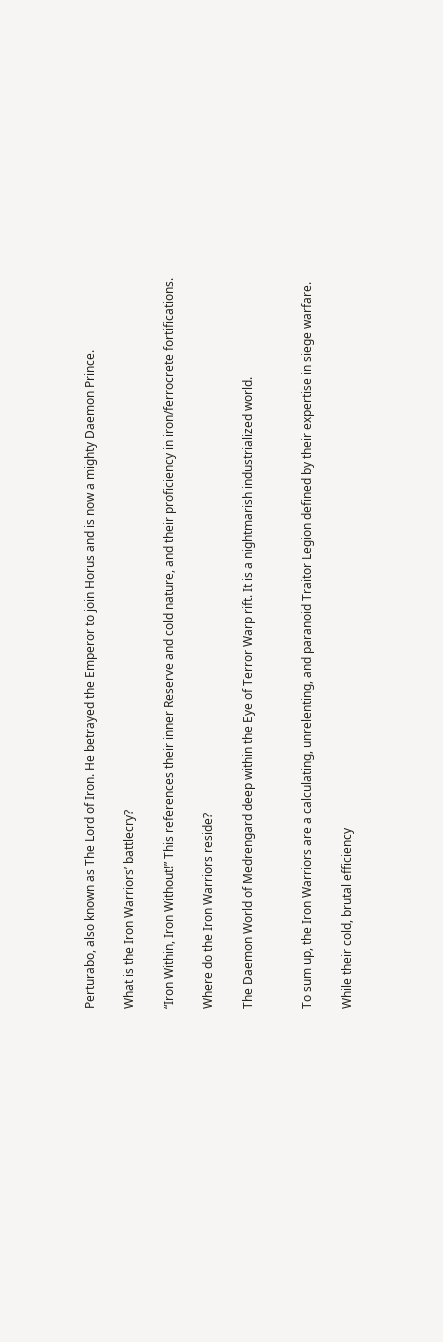Perturabo, also known as The Lord of Iron. He betrayed the Emperor to join Horus and is now a mighty Daemon Prince.

What is the Iron Warriors’ battlecry?

“Iron Within, Iron Without!” This references their inner Reserve and cold nature, and their proficiency in iron/ferrocrete fortifications.

Where do the Iron Warriors reside?

The Daemon World of Medrengard deep within the Eye of Terror Warp rift. It is a nightmarish industrialized world.


To sum up, the Iron Warriors are a calculating, unrelenting, and paranoid Traitor Legion defined by their expertise in siege warfare.

While their cold, brutal efficiency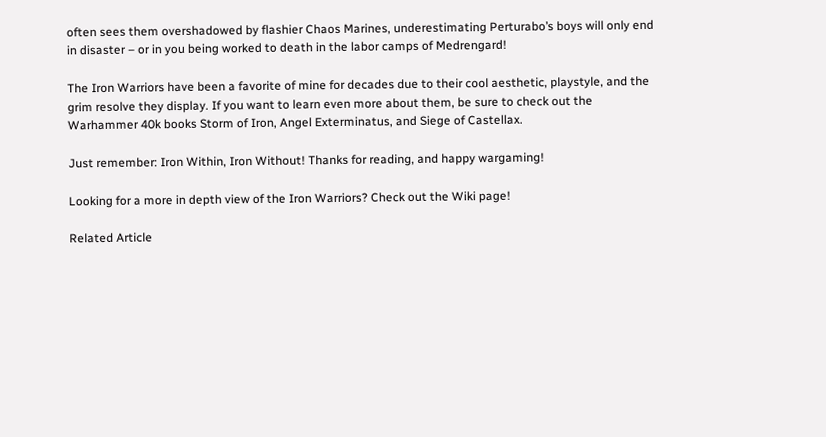often sees them overshadowed by flashier Chaos Marines, underestimating Perturabo’s boys will only end in disaster – or in you being worked to death in the labor camps of Medrengard!

The Iron Warriors have been a favorite of mine for decades due to their cool aesthetic, playstyle, and the grim resolve they display. If you want to learn even more about them, be sure to check out the Warhammer 40k books Storm of Iron, Angel Exterminatus, and Siege of Castellax.

Just remember: Iron Within, Iron Without! Thanks for reading, and happy wargaming!

Looking for a more in depth view of the Iron Warriors? Check out the Wiki page!

Related Article